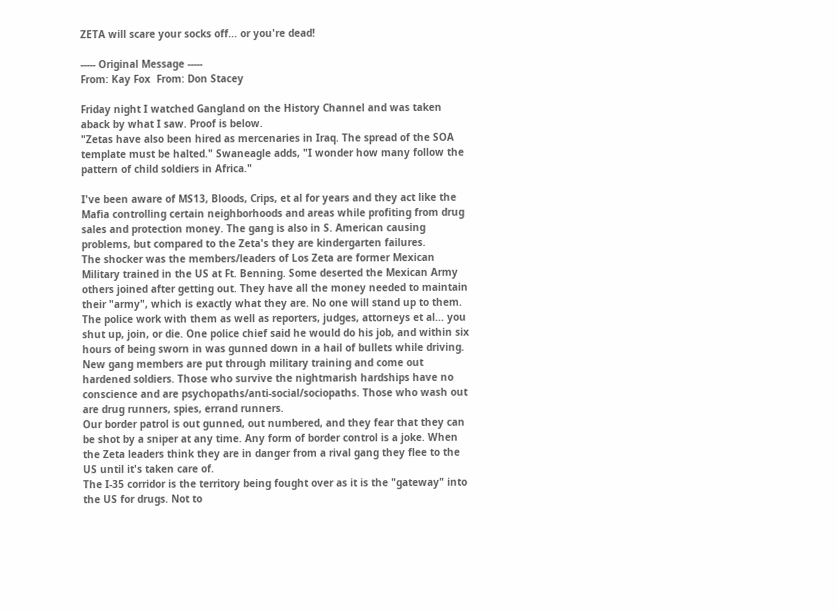ZETA will scare your socks off... or you're dead!

----- Original Message -----
From: Kay Fox  From: Don Stacey

Friday night I watched Gangland on the History Channel and was taken aback by what I saw. Proof is below.
"Zetas have also been hired as mercenaries in Iraq. The spread of the SOA template must be halted." Swaneagle adds, "I wonder how many follow the pattern of child soldiers in Africa."

I've been aware of MS13, Bloods, Crips, et al for years and they act like the Mafia controlling certain neighborhoods and areas while profiting from drug sales and protection money. The gang is also in S. American causing problems, but compared to the Zeta's they are kindergarten failures.
The shocker was the members/leaders of Los Zeta are former Mexican Military trained in the US at Ft. Benning. Some deserted the Mexican Army others joined after getting out. They have all the money needed to maintain their "army", which is exactly what they are. No one will stand up to them. The police work with them as well as reporters, judges, attorneys et al... you shut up, join, or die. One police chief said he would do his job, and within six hours of being sworn in was gunned down in a hail of bullets while driving.
New gang members are put through military training and come out hardened soldiers. Those who survive the nightmarish hardships have no conscience and are psychopaths/anti-social/sociopaths. Those who wash out are drug runners, spies, errand runners.
Our border patrol is out gunned, out numbered, and they fear that they can be shot by a sniper at any time. Any form of border control is a joke. When the Zeta leaders think they are in danger from a rival gang they flee to the US until it's taken care of.
The I-35 corridor is the territory being fought over as it is the "gateway" into the US for drugs. Not to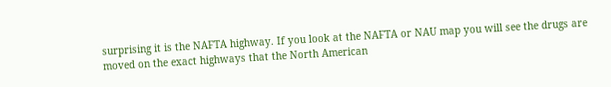surprising it is the NAFTA highway. If you look at the NAFTA or NAU map you will see the drugs are moved on the exact highways that the North American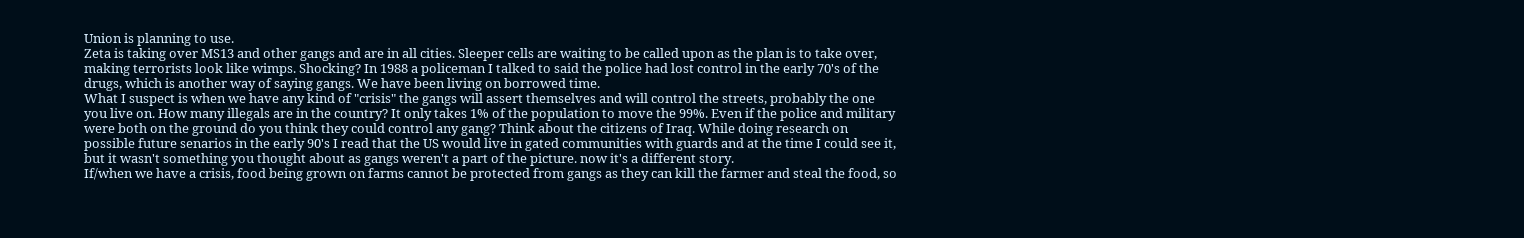Union is planning to use.
Zeta is taking over MS13 and other gangs and are in all cities. Sleeper cells are waiting to be called upon as the plan is to take over, making terrorists look like wimps. Shocking? In 1988 a policeman I talked to said the police had lost control in the early 70's of the drugs, which is another way of saying gangs. We have been living on borrowed time.
What I suspect is when we have any kind of "crisis" the gangs will assert themselves and will control the streets, probably the one you live on. How many illegals are in the country? It only takes 1% of the population to move the 99%. Even if the police and military were both on the ground do you think they could control any gang? Think about the citizens of Iraq. While doing research on possible future senarios in the early 90's I read that the US would live in gated communities with guards and at the time I could see it, but it wasn't something you thought about as gangs weren't a part of the picture. now it's a different story.
If/when we have a crisis, food being grown on farms cannot be protected from gangs as they can kill the farmer and steal the food, so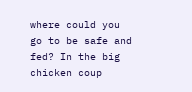where could you go to be safe and fed? In the big chicken coup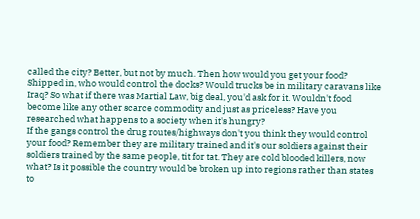called the city? Better, but not by much. Then how would you get your food? Shipped in, who would control the docks? Would trucks be in military caravans like Iraq? So what if there was Martial Law, big deal, you'd ask for it. Wouldn't food become like any other scarce commodity and just as priceless? Have you researched what happens to a society when it's hungry?
If the gangs control the drug routes/highways don't you think they would control your food? Remember they are military trained and it's our soldiers against their soldiers trained by the same people, tit for tat. They are cold blooded killers, now what? Is it possible the country would be broken up into regions rather than states to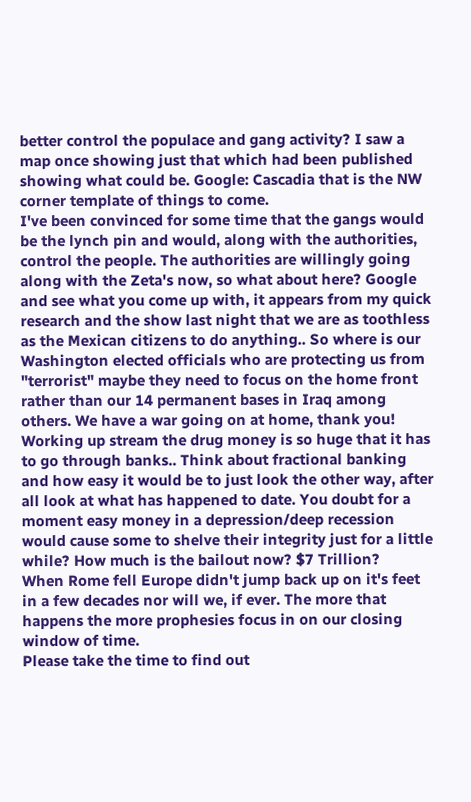better control the populace and gang activity? I saw a map once showing just that which had been published showing what could be. Google: Cascadia that is the NW corner template of things to come.
I've been convinced for some time that the gangs would be the lynch pin and would, along with the authorities, control the people. The authorities are willingly going along with the Zeta's now, so what about here? Google and see what you come up with, it appears from my quick research and the show last night that we are as toothless as the Mexican citizens to do anything.. So where is our Washington elected officials who are protecting us from "terrorist" maybe they need to focus on the home front rather than our 14 permanent bases in Iraq among others. We have a war going on at home, thank you!
Working up stream the drug money is so huge that it has to go through banks.. Think about fractional banking and how easy it would be to just look the other way, after all look at what has happened to date. You doubt for a moment easy money in a depression/deep recession would cause some to shelve their integrity just for a little while? How much is the bailout now? $7 Trillion?
When Rome fell Europe didn't jump back up on it's feet in a few decades nor will we, if ever. The more that happens the more prophesies focus in on our closing window of time.
Please take the time to find out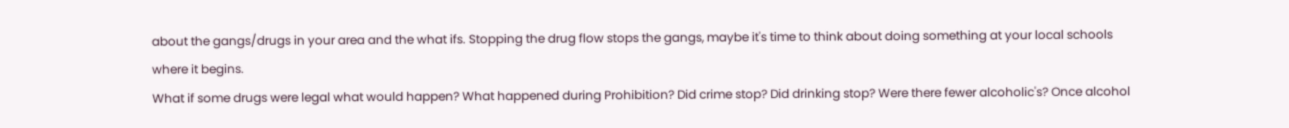about the gangs/drugs in your area and the what ifs. Stopping the drug flow stops the gangs, maybe it's time to think about doing something at your local schools where it begins.
What if some drugs were legal what would happen? What happened during Prohibition? Did crime stop? Did drinking stop? Were there fewer alcoholic's? Once alcohol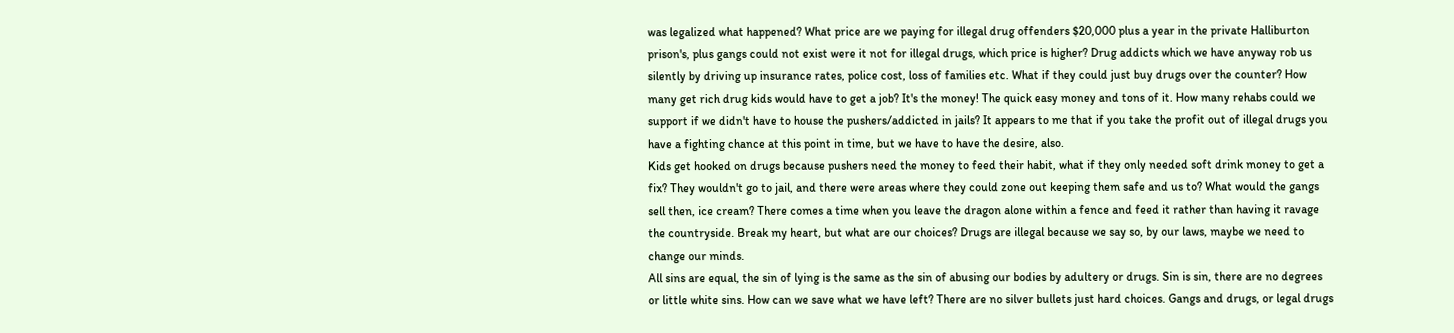was legalized what happened? What price are we paying for illegal drug offenders $20,000 plus a year in the private Halliburton prison's, plus gangs could not exist were it not for illegal drugs, which price is higher? Drug addicts which we have anyway rob us silently by driving up insurance rates, police cost, loss of families etc. What if they could just buy drugs over the counter? How many get rich drug kids would have to get a job? It's the money! The quick easy money and tons of it. How many rehabs could we support if we didn't have to house the pushers/addicted in jails? It appears to me that if you take the profit out of illegal drugs you have a fighting chance at this point in time, but we have to have the desire, also.
Kids get hooked on drugs because pushers need the money to feed their habit, what if they only needed soft drink money to get a fix? They wouldn't go to jail, and there were areas where they could zone out keeping them safe and us to? What would the gangs sell then, ice cream? There comes a time when you leave the dragon alone within a fence and feed it rather than having it ravage the countryside. Break my heart, but what are our choices? Drugs are illegal because we say so, by our laws, maybe we need to change our minds.
All sins are equal, the sin of lying is the same as the sin of abusing our bodies by adultery or drugs. Sin is sin, there are no degrees or little white sins. How can we save what we have left? There are no silver bullets just hard choices. Gangs and drugs, or legal drugs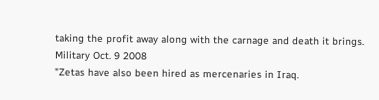taking the profit away along with the carnage and death it brings.
Military Oct. 9 2008
"Zetas have also been hired as mercenaries in Iraq.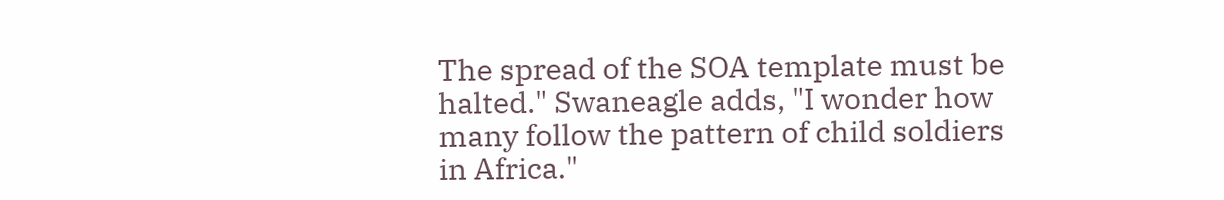The spread of the SOA template must be halted." Swaneagle adds, "I wonder how many follow the pattern of child soldiers in Africa."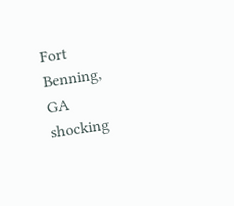Fort Benning, GA shocking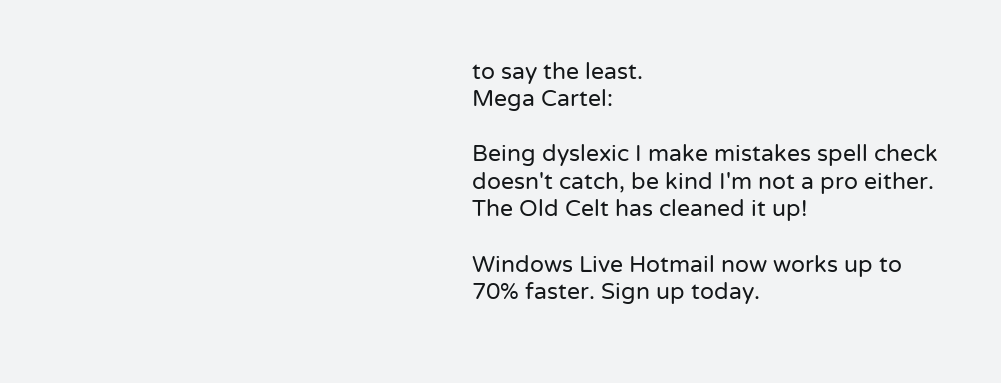to say the least.
Mega Cartel:

Being dyslexic I make mistakes spell check doesn't catch, be kind I'm not a pro either.
The Old Celt has cleaned it up!

Windows Live Hotmail now works up to 70% faster. Sign up today.